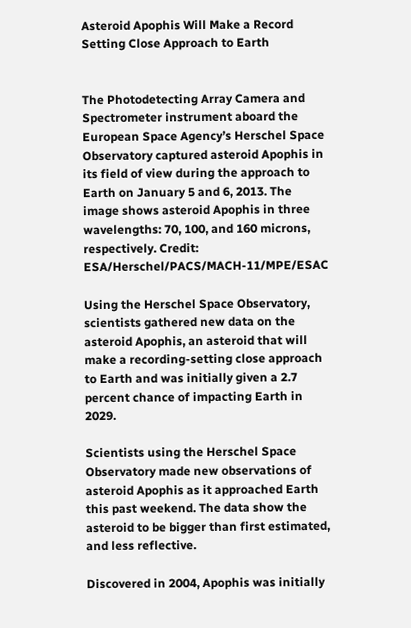Asteroid Apophis Will Make a Record Setting Close Approach to Earth


The Photodetecting Array Camera and Spectrometer instrument aboard the European Space Agency’s Herschel Space Observatory captured asteroid Apophis in its field of view during the approach to Earth on January 5 and 6, 2013. The image shows asteroid Apophis in three wavelengths: 70, 100, and 160 microns, respectively. Credit: ESA/Herschel/PACS/MACH-11/MPE/ESAC

Using the Herschel Space Observatory, scientists gathered new data on the asteroid Apophis, an asteroid that will make a recording-setting close approach to Earth and was initially given a 2.7 percent chance of impacting Earth in 2029.

Scientists using the Herschel Space Observatory made new observations of asteroid Apophis as it approached Earth this past weekend. The data show the asteroid to be bigger than first estimated, and less reflective.

Discovered in 2004, Apophis was initially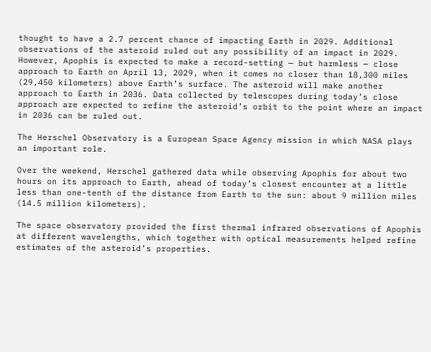thought to have a 2.7 percent chance of impacting Earth in 2029. Additional observations of the asteroid ruled out any possibility of an impact in 2029. However, Apophis is expected to make a record-setting — but harmless — close approach to Earth on April 13, 2029, when it comes no closer than 18,300 miles (29,450 kilometers) above Earth’s surface. The asteroid will make another approach to Earth in 2036. Data collected by telescopes during today’s close approach are expected to refine the asteroid’s orbit to the point where an impact in 2036 can be ruled out.

The Herschel Observatory is a European Space Agency mission in which NASA plays an important role.

Over the weekend, Herschel gathered data while observing Apophis for about two hours on its approach to Earth, ahead of today’s closest encounter at a little less than one-tenth of the distance from Earth to the sun: about 9 million miles (14.5 million kilometers).

The space observatory provided the first thermal infrared observations of Apophis at different wavelengths, which together with optical measurements helped refine estimates of the asteroid’s properties.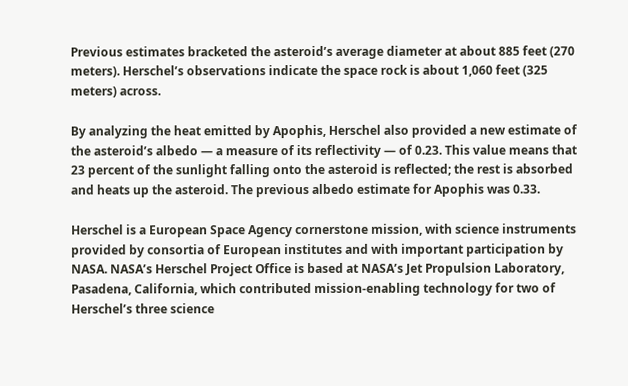Previous estimates bracketed the asteroid’s average diameter at about 885 feet (270 meters). Herschel’s observations indicate the space rock is about 1,060 feet (325 meters) across.

By analyzing the heat emitted by Apophis, Herschel also provided a new estimate of the asteroid’s albedo — a measure of its reflectivity — of 0.23. This value means that 23 percent of the sunlight falling onto the asteroid is reflected; the rest is absorbed and heats up the asteroid. The previous albedo estimate for Apophis was 0.33.

Herschel is a European Space Agency cornerstone mission, with science instruments provided by consortia of European institutes and with important participation by NASA. NASA’s Herschel Project Office is based at NASA’s Jet Propulsion Laboratory, Pasadena, California, which contributed mission-enabling technology for two of Herschel’s three science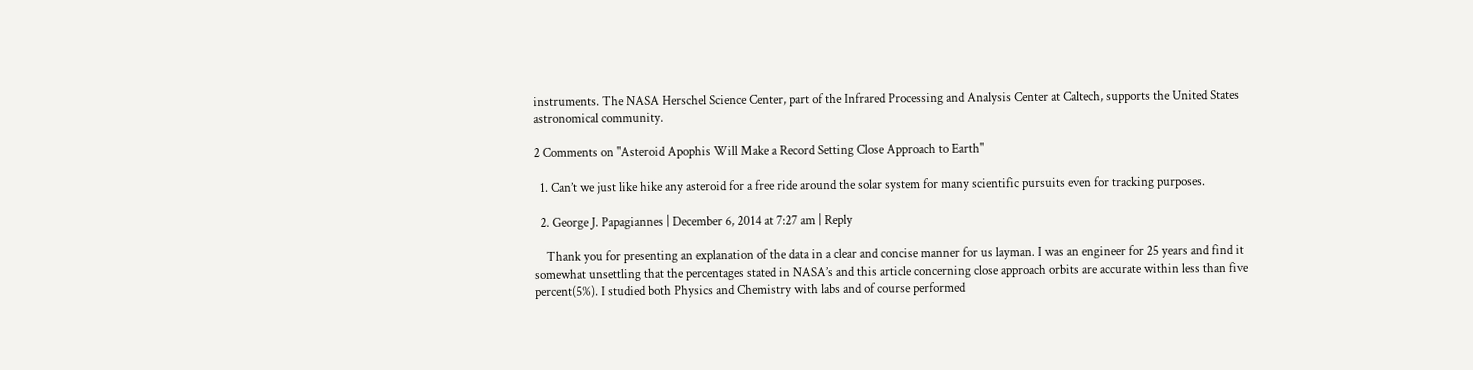instruments. The NASA Herschel Science Center, part of the Infrared Processing and Analysis Center at Caltech, supports the United States astronomical community.

2 Comments on "Asteroid Apophis Will Make a Record Setting Close Approach to Earth"

  1. Can’t we just like hike any asteroid for a free ride around the solar system for many scientific pursuits even for tracking purposes.

  2. George J. Papagiannes | December 6, 2014 at 7:27 am | Reply

    Thank you for presenting an explanation of the data in a clear and concise manner for us layman. I was an engineer for 25 years and find it somewhat unsettling that the percentages stated in NASA’s and this article concerning close approach orbits are accurate within less than five percent(5%). I studied both Physics and Chemistry with labs and of course performed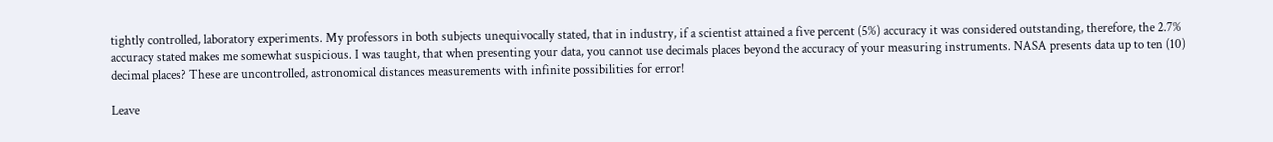tightly controlled, laboratory experiments. My professors in both subjects unequivocally stated, that in industry, if a scientist attained a five percent (5%) accuracy it was considered outstanding, therefore, the 2.7% accuracy stated makes me somewhat suspicious. I was taught, that when presenting your data, you cannot use decimals places beyond the accuracy of your measuring instruments. NASA presents data up to ten (10) decimal places? These are uncontrolled, astronomical distances measurements with infinite possibilities for error!

Leave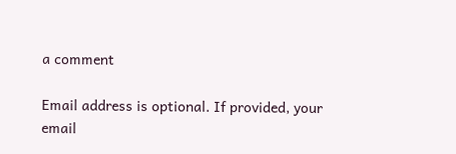a comment

Email address is optional. If provided, your email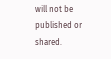will not be published or shared.